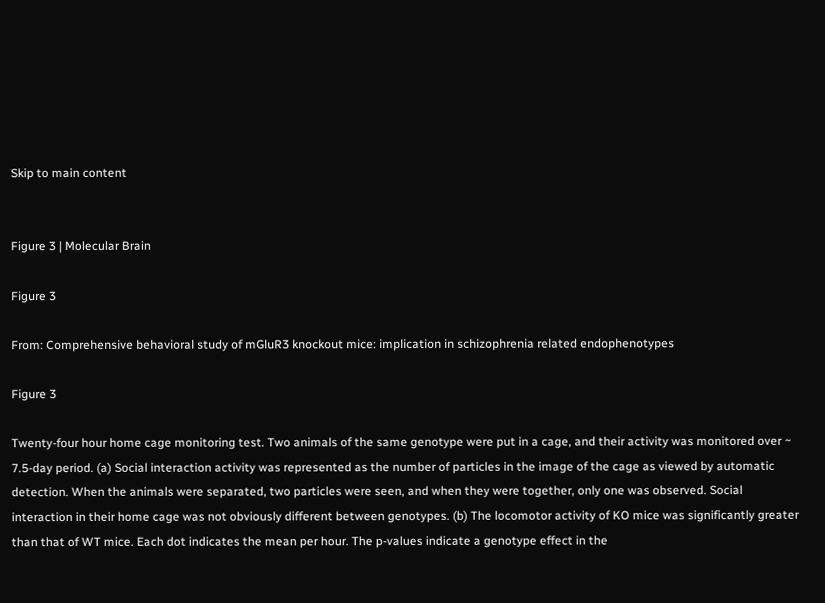Skip to main content


Figure 3 | Molecular Brain

Figure 3

From: Comprehensive behavioral study of mGluR3 knockout mice: implication in schizophrenia related endophenotypes

Figure 3

Twenty-four hour home cage monitoring test. Two animals of the same genotype were put in a cage, and their activity was monitored over ~ 7.5-day period. (a) Social interaction activity was represented as the number of particles in the image of the cage as viewed by automatic detection. When the animals were separated, two particles were seen, and when they were together, only one was observed. Social interaction in their home cage was not obviously different between genotypes. (b) The locomotor activity of KO mice was significantly greater than that of WT mice. Each dot indicates the mean per hour. The p-values indicate a genotype effect in the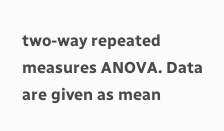two-way repeated measures ANOVA. Data are given as mean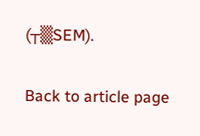(┬▒SEM).

Back to article page